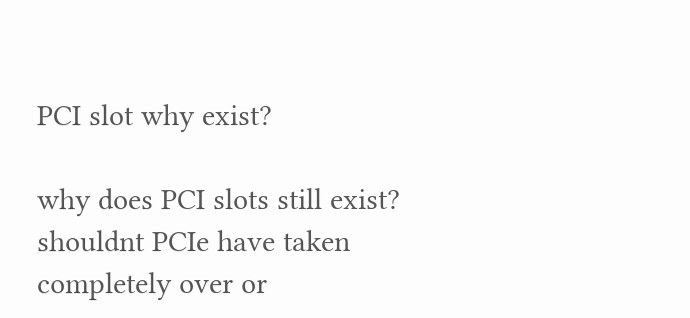PCI slot why exist?

why does PCI slots still exist?
shouldnt PCIe have taken completely over or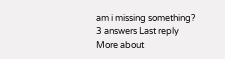am i missing something?
3 answers Last reply
More about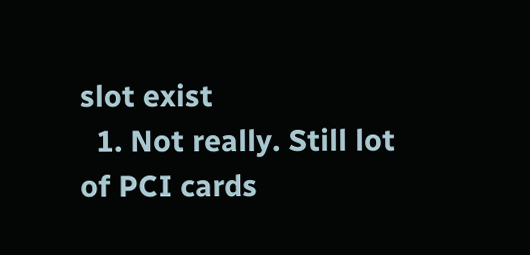slot exist
  1. Not really. Still lot of PCI cards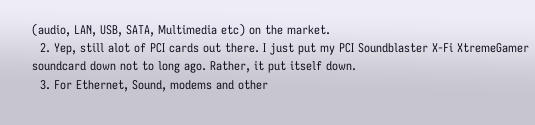(audio, LAN, USB, SATA, Multimedia etc) on the market.
  2. Yep, still alot of PCI cards out there. I just put my PCI Soundblaster X-Fi XtremeGamer soundcard down not to long ago. Rather, it put itself down.
  3. For Ethernet, Sound, modems and other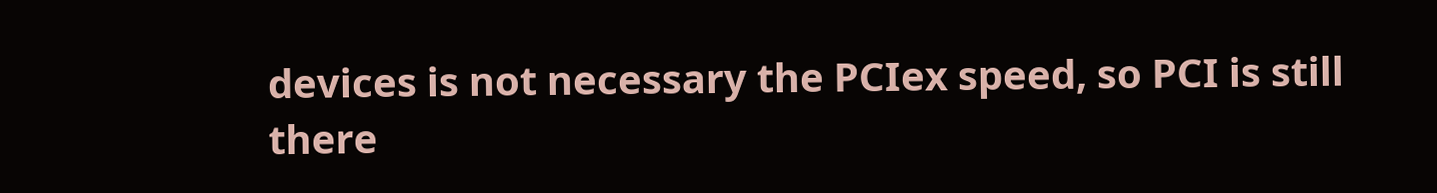devices is not necessary the PCIex speed, so PCI is still there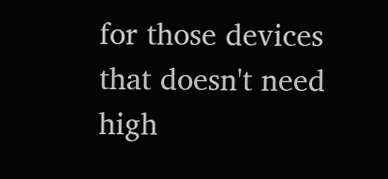for those devices that doesn't need high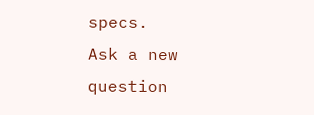specs.
Ask a new question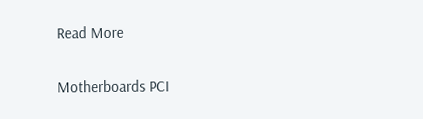Read More

Motherboards PCI